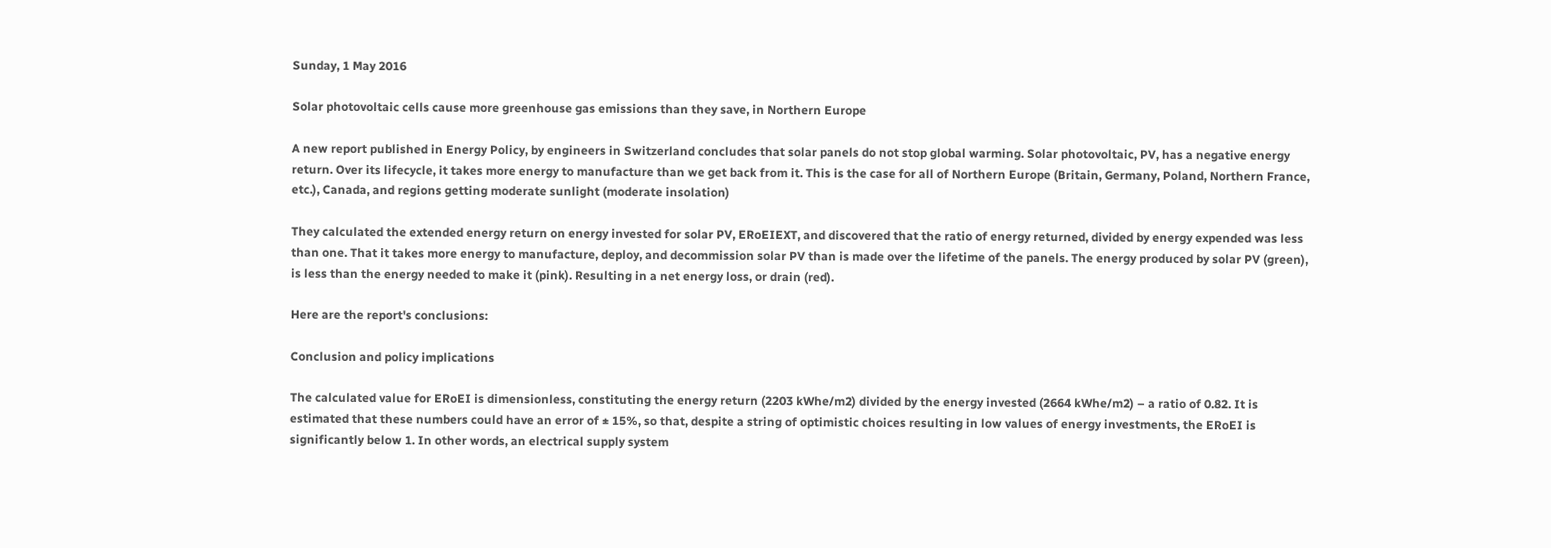Sunday, 1 May 2016

Solar photovoltaic cells cause more greenhouse gas emissions than they save, in Northern Europe

A new report published in Energy Policy, by engineers in Switzerland concludes that solar panels do not stop global warming. Solar photovoltaic, PV, has a negative energy return. Over its lifecycle, it takes more energy to manufacture than we get back from it. This is the case for all of Northern Europe (Britain, Germany, Poland, Northern France, etc.), Canada, and regions getting moderate sunlight (moderate insolation)

They calculated the extended energy return on energy invested for solar PV, ERoEIEXT, and discovered that the ratio of energy returned, divided by energy expended was less than one. That it takes more energy to manufacture, deploy, and decommission solar PV than is made over the lifetime of the panels. The energy produced by solar PV (green), is less than the energy needed to make it (pink). Resulting in a net energy loss, or drain (red).

Here are the report's conclusions:

Conclusion and policy implications

The calculated value for ERoEI is dimensionless, constituting the energy return (2203 kWhe/m2) divided by the energy invested (2664 kWhe/m2) – a ratio of 0.82. It is estimated that these numbers could have an error of ± 15%, so that, despite a string of optimistic choices resulting in low values of energy investments, the ERoEI is significantly below 1. In other words, an electrical supply system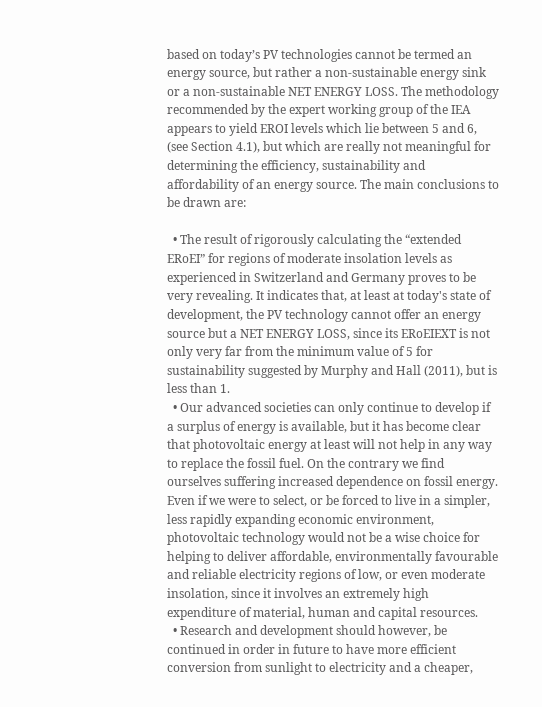based on today’s PV technologies cannot be termed an energy source, but rather a non-sustainable energy sink or a non-sustainable NET ENERGY LOSS. The methodology recommended by the expert working group of the IEA appears to yield EROI levels which lie between 5 and 6, (see Section 4.1), but which are really not meaningful for determining the efficiency, sustainability and affordability of an energy source. The main conclusions to be drawn are:

  • The result of rigorously calculating the “extended ERoEI” for regions of moderate insolation levels as experienced in Switzerland and Germany proves to be very revealing. It indicates that, at least at today's state of development, the PV technology cannot offer an energy source but a NET ENERGY LOSS, since its ERoEIEXT is not only very far from the minimum value of 5 for sustainability suggested by Murphy and Hall (2011), but is less than 1.
  • Our advanced societies can only continue to develop if a surplus of energy is available, but it has become clear that photovoltaic energy at least will not help in any way to replace the fossil fuel. On the contrary we find ourselves suffering increased dependence on fossil energy. Even if we were to select, or be forced to live in a simpler, less rapidly expanding economic environment, photovoltaic technology would not be a wise choice for helping to deliver affordable, environmentally favourable and reliable electricity regions of low, or even moderate insolation, since it involves an extremely high expenditure of material, human and capital resources.
  • Research and development should however, be continued in order in future to have more efficient conversion from sunlight to electricity and a cheaper,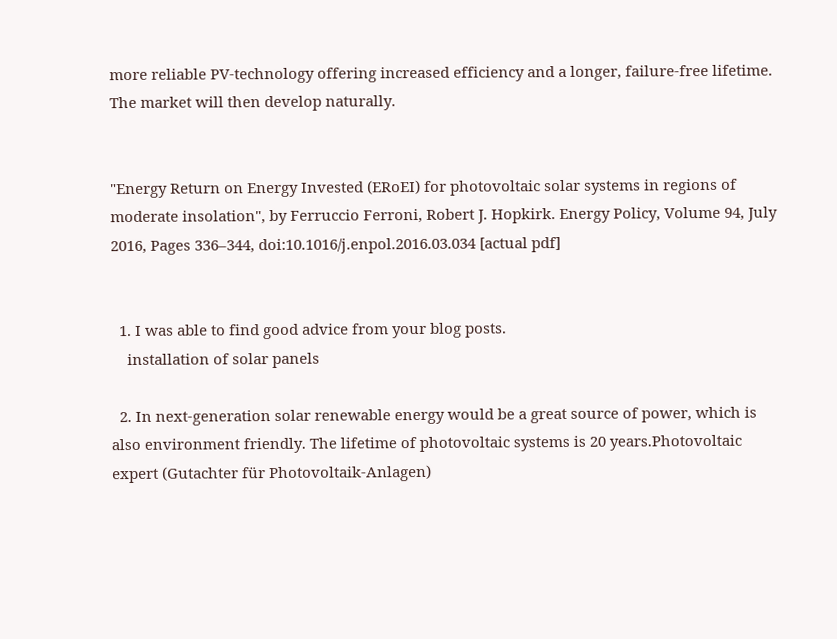more reliable PV-technology offering increased efficiency and a longer, failure-free lifetime. The market will then develop naturally.


"Energy Return on Energy Invested (ERoEI) for photovoltaic solar systems in regions of moderate insolation", by Ferruccio Ferroni, Robert J. Hopkirk. Energy Policy, Volume 94, July 2016, Pages 336–344, doi:10.1016/j.enpol.2016.03.034 [actual pdf]


  1. I was able to find good advice from your blog posts.
    installation of solar panels

  2. In next-generation solar renewable energy would be a great source of power, which is also environment friendly. The lifetime of photovoltaic systems is 20 years.Photovoltaic expert (Gutachter für Photovoltaik-Anlagen)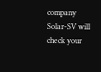company Solar-SV will check your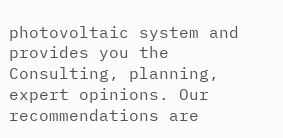photovoltaic system and provides you the Consulting, planning, expert opinions. Our recommendations are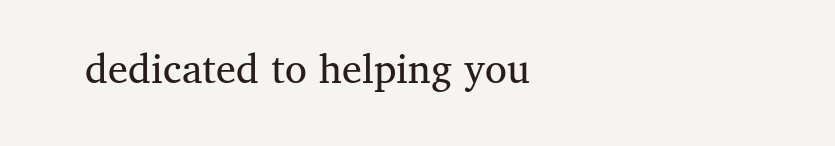dedicated to helping you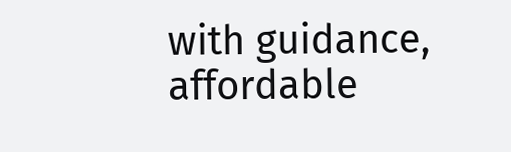with guidance, affordable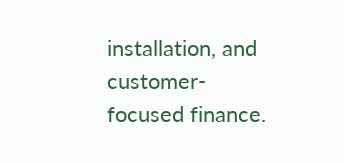installation, and customer-focused finance.